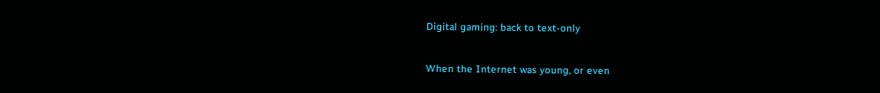Digital gaming: back to text-only

When the Internet was young, or even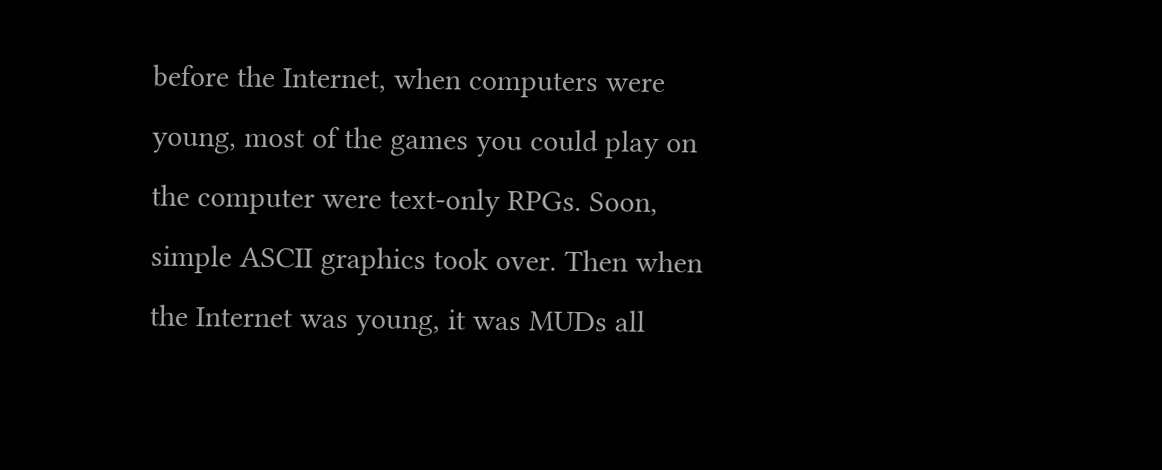before the Internet, when computers were young, most of the games you could play on the computer were text-only RPGs. Soon, simple ASCII graphics took over. Then when the Internet was young, it was MUDs all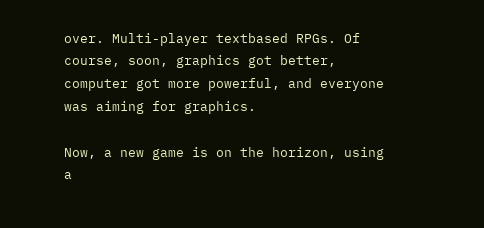over. Multi-player textbased RPGs. Of course, soon, graphics got better, computer got more powerful, and everyone was aiming for graphics.

Now, a new game is on the horizon, using a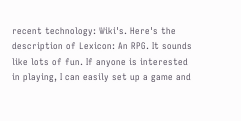recent technology: Wiki's. Here's the description of Lexicon: An RPG. It sounds like lots of fun. If anyone is interested in playing, I can easily set up a game and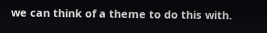we can think of a theme to do this with.